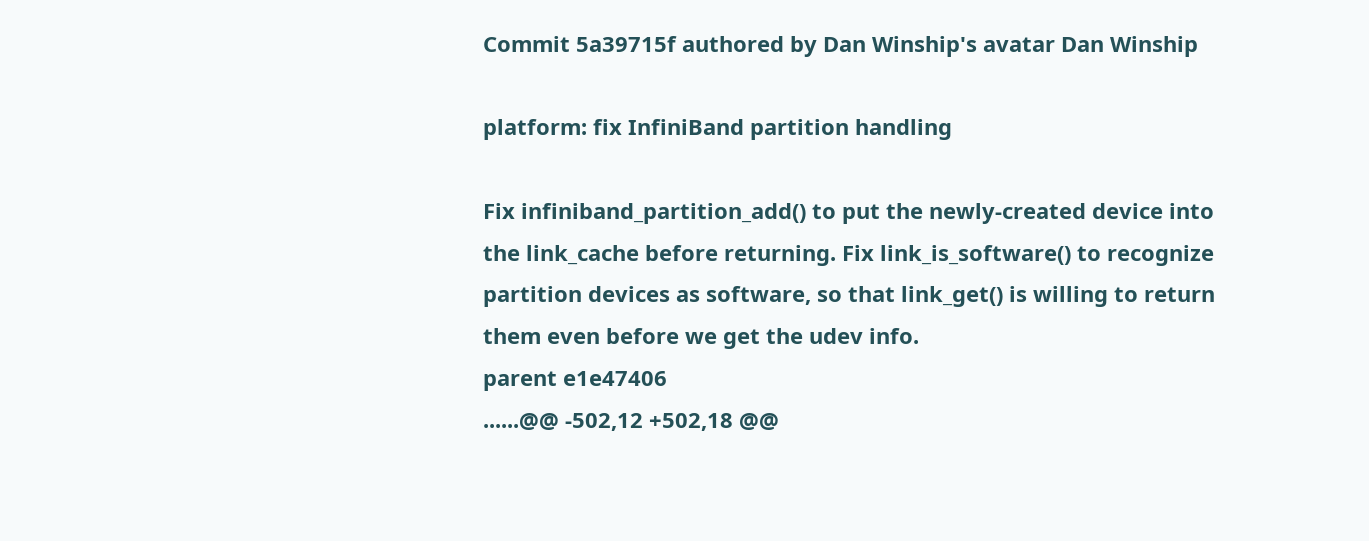Commit 5a39715f authored by Dan Winship's avatar Dan Winship

platform: fix InfiniBand partition handling

Fix infiniband_partition_add() to put the newly-created device into
the link_cache before returning. Fix link_is_software() to recognize
partition devices as software, so that link_get() is willing to return
them even before we get the udev info.
parent e1e47406
......@@ -502,12 +502,18 @@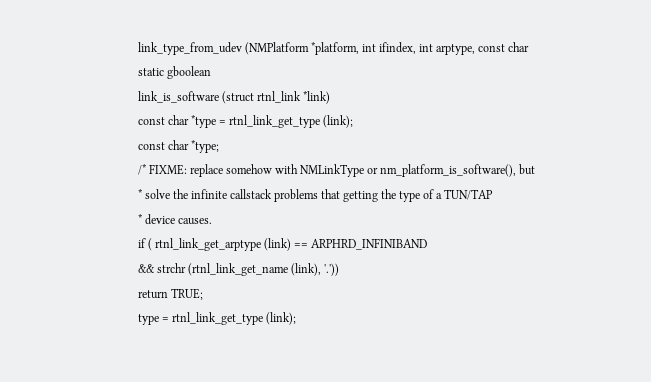link_type_from_udev (NMPlatform *platform, int ifindex, int arptype, const char
static gboolean
link_is_software (struct rtnl_link *link)
const char *type = rtnl_link_get_type (link);
const char *type;
/* FIXME: replace somehow with NMLinkType or nm_platform_is_software(), but
* solve the infinite callstack problems that getting the type of a TUN/TAP
* device causes.
if ( rtnl_link_get_arptype (link) == ARPHRD_INFINIBAND
&& strchr (rtnl_link_get_name (link), '.'))
return TRUE;
type = rtnl_link_get_type (link);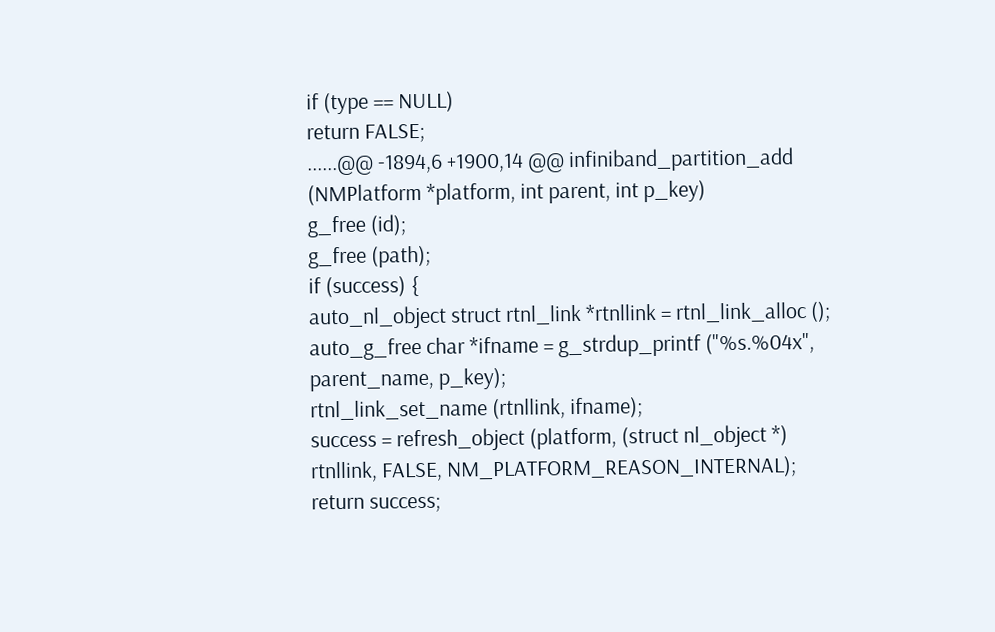if (type == NULL)
return FALSE;
......@@ -1894,6 +1900,14 @@ infiniband_partition_add (NMPlatform *platform, int parent, int p_key)
g_free (id);
g_free (path);
if (success) {
auto_nl_object struct rtnl_link *rtnllink = rtnl_link_alloc ();
auto_g_free char *ifname = g_strdup_printf ("%s.%04x", parent_name, p_key);
rtnl_link_set_name (rtnllink, ifname);
success = refresh_object (platform, (struct nl_object *) rtnllink, FALSE, NM_PLATFORM_REASON_INTERNAL);
return success;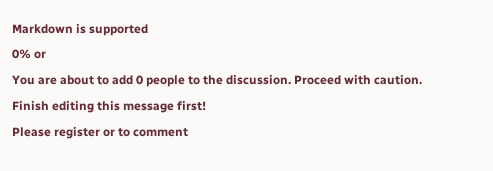Markdown is supported
0% or
You are about to add 0 people to the discussion. Proceed with caution.
Finish editing this message first!
Please register or to comment